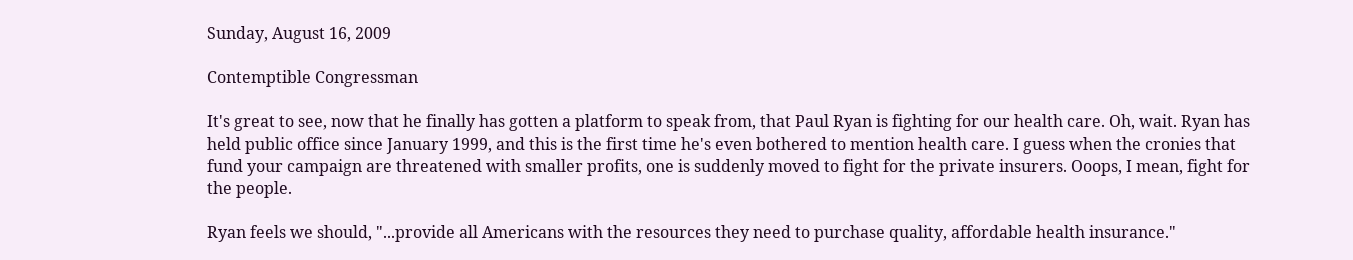Sunday, August 16, 2009

Contemptible Congressman

It's great to see, now that he finally has gotten a platform to speak from, that Paul Ryan is fighting for our health care. Oh, wait. Ryan has held public office since January 1999, and this is the first time he's even bothered to mention health care. I guess when the cronies that fund your campaign are threatened with smaller profits, one is suddenly moved to fight for the private insurers. Ooops, I mean, fight for the people.

Ryan feels we should, "...provide all Americans with the resources they need to purchase quality, affordable health insurance."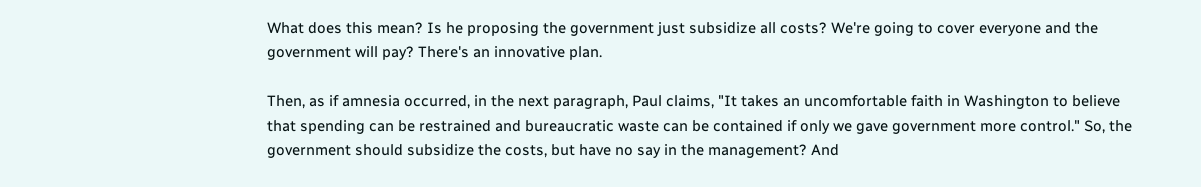What does this mean? Is he proposing the government just subsidize all costs? We're going to cover everyone and the government will pay? There's an innovative plan.

Then, as if amnesia occurred, in the next paragraph, Paul claims, "It takes an uncomfortable faith in Washington to believe that spending can be restrained and bureaucratic waste can be contained if only we gave government more control." So, the government should subsidize the costs, but have no say in the management? And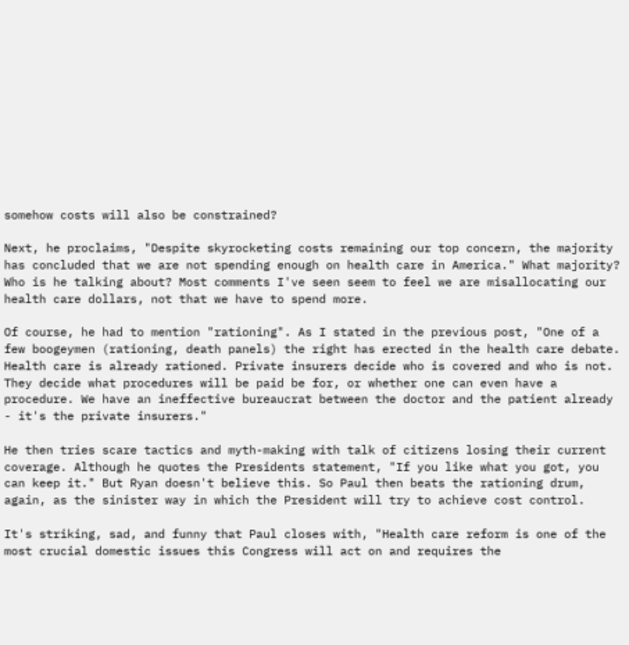somehow costs will also be constrained?

Next, he proclaims, "Despite skyrocketing costs remaining our top concern, the majority has concluded that we are not spending enough on health care in America." What majority? Who is he talking about? Most comments I've seen seem to feel we are misallocating our health care dollars, not that we have to spend more.

Of course, he had to mention "rationing". As I stated in the previous post, "One of a few boogeymen (rationing, death panels) the right has erected in the health care debate. Health care is already rationed. Private insurers decide who is covered and who is not. They decide what procedures will be paid be for, or whether one can even have a procedure. We have an ineffective bureaucrat between the doctor and the patient already - it's the private insurers."

He then tries scare tactics and myth-making with talk of citizens losing their current coverage. Although he quotes the Presidents statement, "If you like what you got, you can keep it." But Ryan doesn't believe this. So Paul then beats the rationing drum, again, as the sinister way in which the President will try to achieve cost control.

It's striking, sad, and funny that Paul closes with, "Health care reform is one of the most crucial domestic issues this Congress will act on and requires the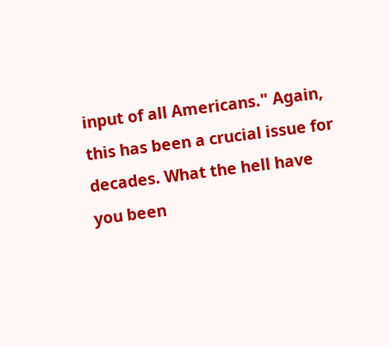input of all Americans." Again, this has been a crucial issue for decades. What the hell have you been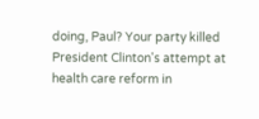doing, Paul? Your party killed President Clinton's attempt at health care reform in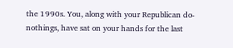the 1990s. You, along with your Republican do-nothings, have sat on your hands for the last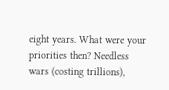eight years. What were your priorities then? Needless wars (costing trillions),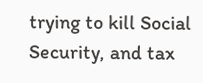trying to kill Social Security, and tax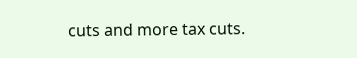cuts and more tax cuts.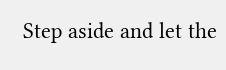Step aside and let the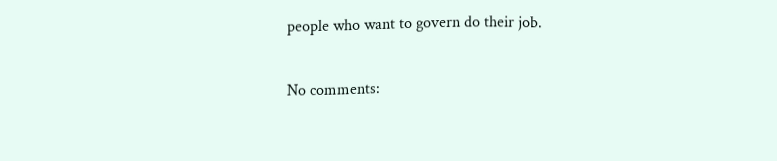people who want to govern do their job.

No comments: